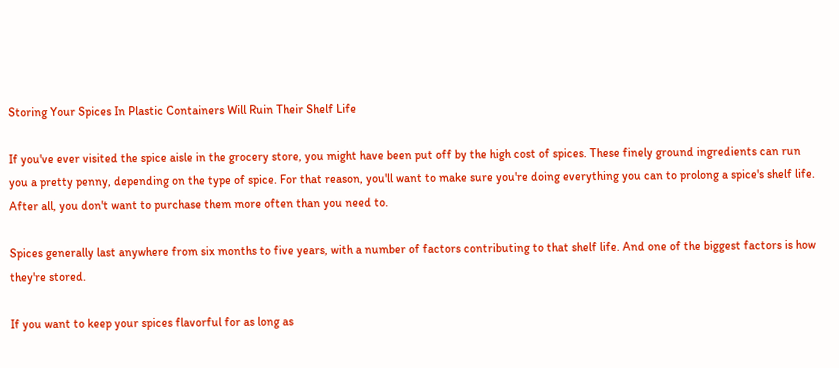Storing Your Spices In Plastic Containers Will Ruin Their Shelf Life

If you've ever visited the spice aisle in the grocery store, you might have been put off by the high cost of spices. These finely ground ingredients can run you a pretty penny, depending on the type of spice. For that reason, you'll want to make sure you're doing everything you can to prolong a spice's shelf life. After all, you don't want to purchase them more often than you need to.

Spices generally last anywhere from six months to five years, with a number of factors contributing to that shelf life. And one of the biggest factors is how they're stored.

If you want to keep your spices flavorful for as long as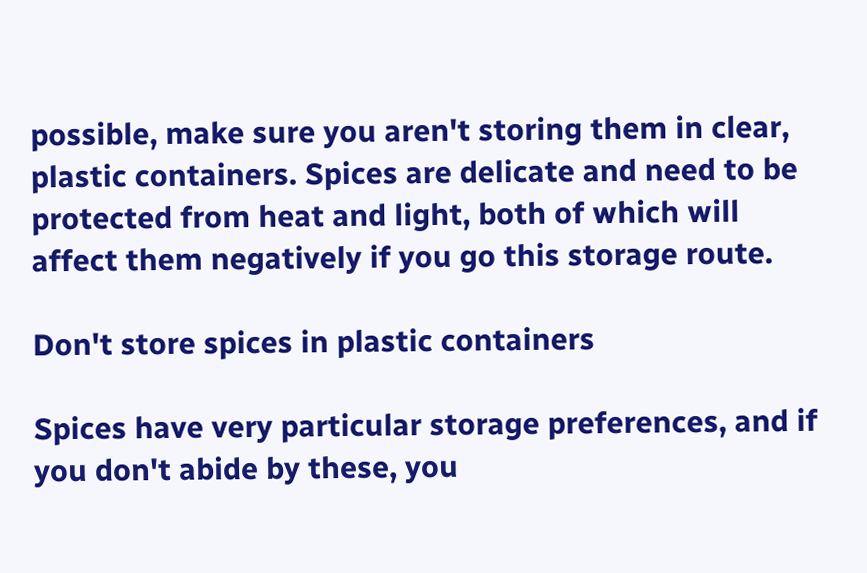possible, make sure you aren't storing them in clear, plastic containers. Spices are delicate and need to be protected from heat and light, both of which will affect them negatively if you go this storage route.

Don't store spices in plastic containers

Spices have very particular storage preferences, and if you don't abide by these, you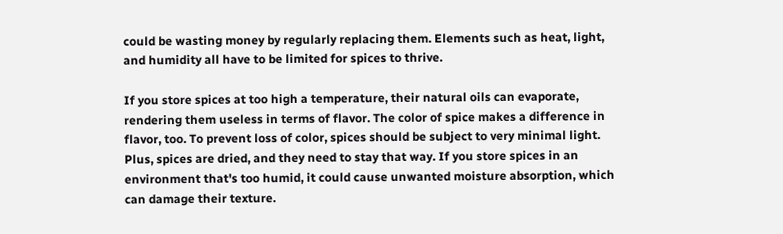could be wasting money by regularly replacing them. Elements such as heat, light, and humidity all have to be limited for spices to thrive.

If you store spices at too high a temperature, their natural oils can evaporate, rendering them useless in terms of flavor. The color of spice makes a difference in flavor, too. To prevent loss of color, spices should be subject to very minimal light. Plus, spices are dried, and they need to stay that way. If you store spices in an environment that's too humid, it could cause unwanted moisture absorption, which can damage their texture.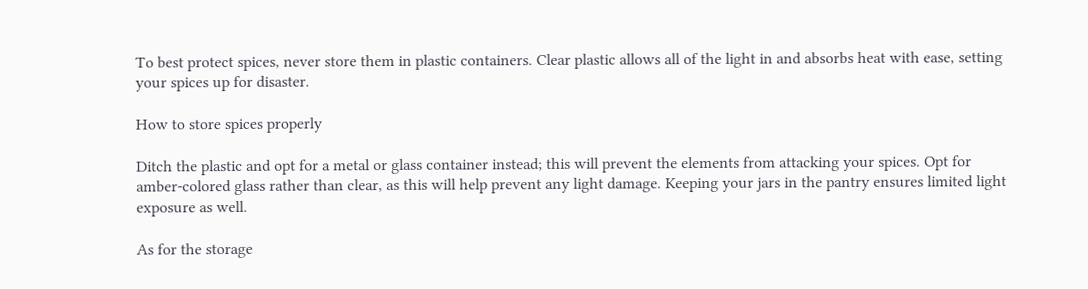To best protect spices, never store them in plastic containers. Clear plastic allows all of the light in and absorbs heat with ease, setting your spices up for disaster.

How to store spices properly

Ditch the plastic and opt for a metal or glass container instead; this will prevent the elements from attacking your spices. Opt for amber-colored glass rather than clear, as this will help prevent any light damage. Keeping your jars in the pantry ensures limited light exposure as well.

As for the storage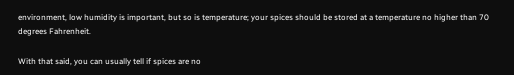environment, low humidity is important, but so is temperature; your spices should be stored at a temperature no higher than 70 degrees Fahrenheit.

With that said, you can usually tell if spices are no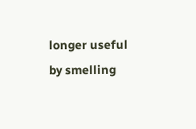longer useful by smelling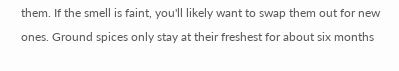them. If the smell is faint, you'll likely want to swap them out for new ones. Ground spices only stay at their freshest for about six months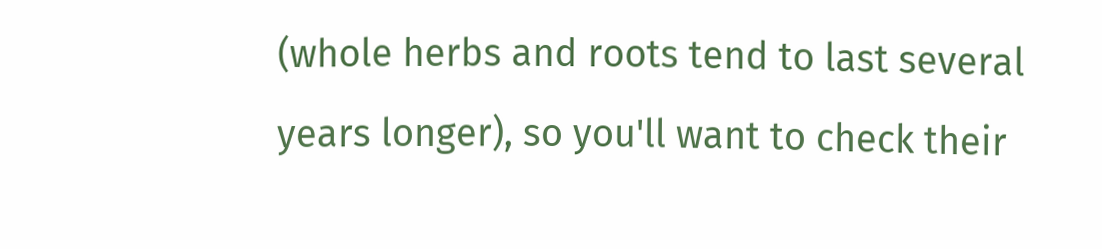(whole herbs and roots tend to last several years longer), so you'll want to check their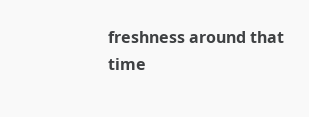freshness around that time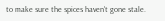to make sure the spices haven't gone stale.